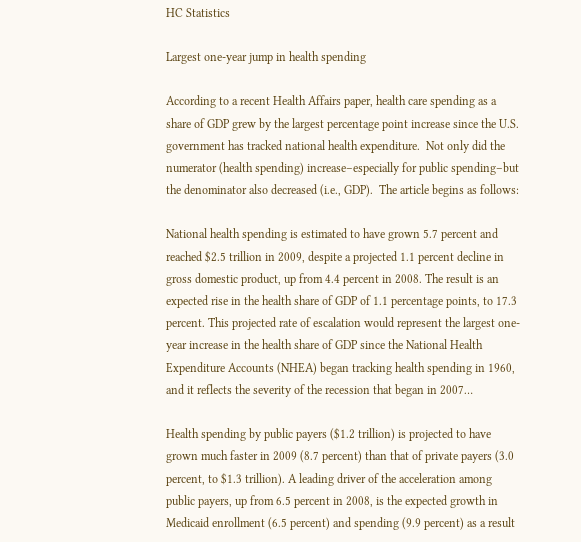HC Statistics

Largest one-year jump in health spending

According to a recent Health Affairs paper, health care spending as a share of GDP grew by the largest percentage point increase since the U.S. government has tracked national health expenditure.  Not only did the numerator (health spending) increase–especially for public spending–but the denominator also decreased (i.e., GDP).  The article begins as follows:

National health spending is estimated to have grown 5.7 percent and reached $2.5 trillion in 2009, despite a projected 1.1 percent decline in gross domestic product, up from 4.4 percent in 2008. The result is an expected rise in the health share of GDP of 1.1 percentage points, to 17.3 percent. This projected rate of escalation would represent the largest one-year increase in the health share of GDP since the National Health Expenditure Accounts (NHEA) began tracking health spending in 1960, and it reflects the severity of the recession that began in 2007…

Health spending by public payers ($1.2 trillion) is projected to have grown much faster in 2009 (8.7 percent) than that of private payers (3.0 percent, to $1.3 trillion). A leading driver of the acceleration among public payers, up from 6.5 percent in 2008, is the expected growth in Medicaid enrollment (6.5 percent) and spending (9.9 percent) as a result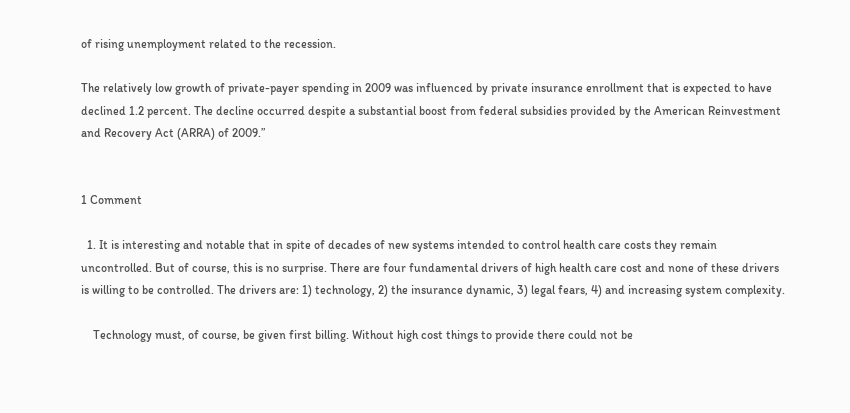of rising unemployment related to the recession.

The relatively low growth of private-payer spending in 2009 was influenced by private insurance enrollment that is expected to have declined 1.2 percent. The decline occurred despite a substantial boost from federal subsidies provided by the American Reinvestment and Recovery Act (ARRA) of 2009.”


1 Comment

  1. It is interesting and notable that in spite of decades of new systems intended to control health care costs they remain uncontrolled. But of course, this is no surprise. There are four fundamental drivers of high health care cost and none of these drivers is willing to be controlled. The drivers are: 1) technology, 2) the insurance dynamic, 3) legal fears, 4) and increasing system complexity.

    Technology must, of course, be given first billing. Without high cost things to provide there could not be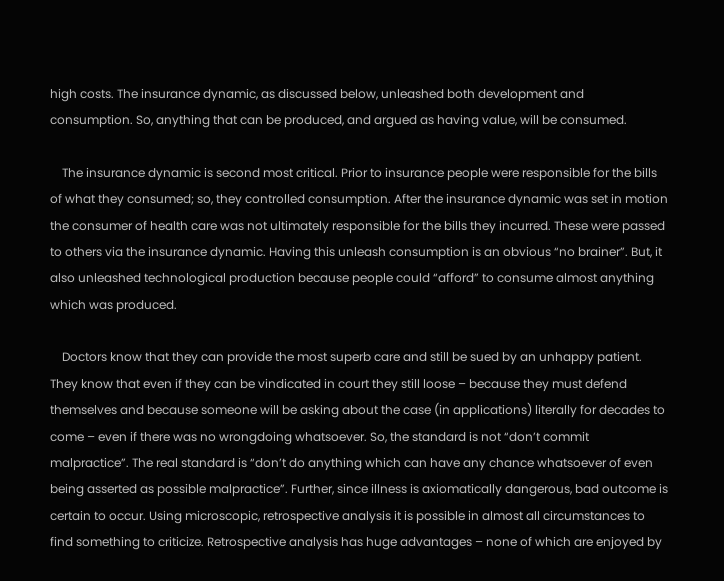high costs. The insurance dynamic, as discussed below, unleashed both development and consumption. So, anything that can be produced, and argued as having value, will be consumed.

    The insurance dynamic is second most critical. Prior to insurance people were responsible for the bills of what they consumed; so, they controlled consumption. After the insurance dynamic was set in motion the consumer of health care was not ultimately responsible for the bills they incurred. These were passed to others via the insurance dynamic. Having this unleash consumption is an obvious “no brainer”. But, it also unleashed technological production because people could “afford” to consume almost anything which was produced.

    Doctors know that they can provide the most superb care and still be sued by an unhappy patient. They know that even if they can be vindicated in court they still loose – because they must defend themselves and because someone will be asking about the case (in applications) literally for decades to come – even if there was no wrongdoing whatsoever. So, the standard is not “don’t commit malpractice”. The real standard is “don’t do anything which can have any chance whatsoever of even being asserted as possible malpractice”. Further, since illness is axiomatically dangerous, bad outcome is certain to occur. Using microscopic, retrospective analysis it is possible in almost all circumstances to find something to criticize. Retrospective analysis has huge advantages – none of which are enjoyed by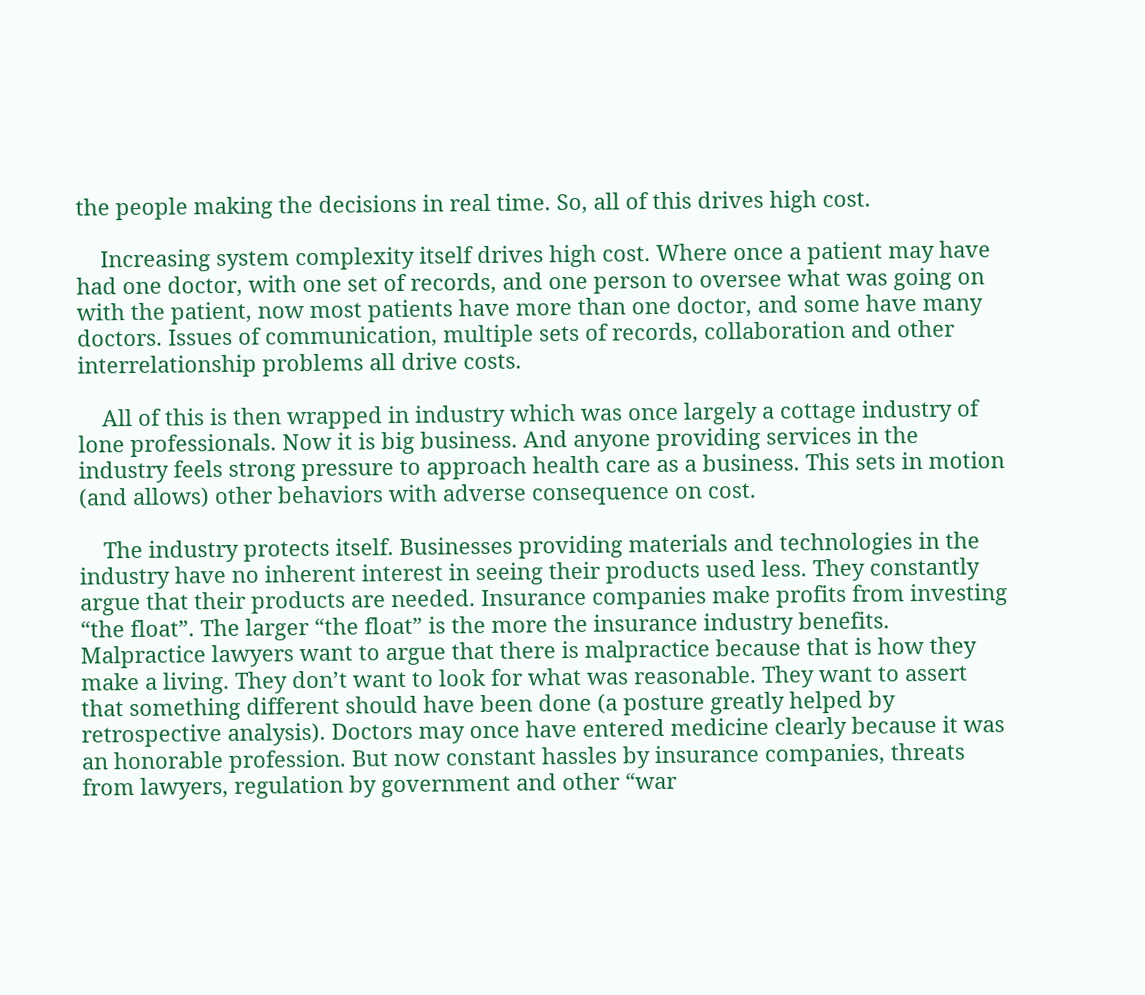the people making the decisions in real time. So, all of this drives high cost.

    Increasing system complexity itself drives high cost. Where once a patient may have had one doctor, with one set of records, and one person to oversee what was going on with the patient, now most patients have more than one doctor, and some have many doctors. Issues of communication, multiple sets of records, collaboration and other interrelationship problems all drive costs.

    All of this is then wrapped in industry which was once largely a cottage industry of lone professionals. Now it is big business. And anyone providing services in the industry feels strong pressure to approach health care as a business. This sets in motion (and allows) other behaviors with adverse consequence on cost.

    The industry protects itself. Businesses providing materials and technologies in the industry have no inherent interest in seeing their products used less. They constantly argue that their products are needed. Insurance companies make profits from investing “the float”. The larger “the float” is the more the insurance industry benefits. Malpractice lawyers want to argue that there is malpractice because that is how they make a living. They don’t want to look for what was reasonable. They want to assert that something different should have been done (a posture greatly helped by retrospective analysis). Doctors may once have entered medicine clearly because it was an honorable profession. But now constant hassles by insurance companies, threats from lawyers, regulation by government and other “war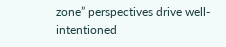zone” perspectives drive well-intentioned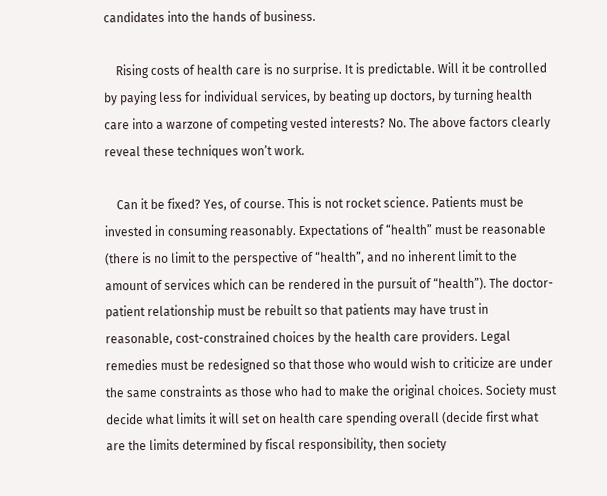candidates into the hands of business.

    Rising costs of health care is no surprise. It is predictable. Will it be controlled by paying less for individual services, by beating up doctors, by turning health care into a warzone of competing vested interests? No. The above factors clearly reveal these techniques won’t work.

    Can it be fixed? Yes, of course. This is not rocket science. Patients must be invested in consuming reasonably. Expectations of “health” must be reasonable (there is no limit to the perspective of “health”, and no inherent limit to the amount of services which can be rendered in the pursuit of “health”). The doctor-patient relationship must be rebuilt so that patients may have trust in reasonable, cost-constrained choices by the health care providers. Legal remedies must be redesigned so that those who would wish to criticize are under the same constraints as those who had to make the original choices. Society must decide what limits it will set on health care spending overall (decide first what are the limits determined by fiscal responsibility, then society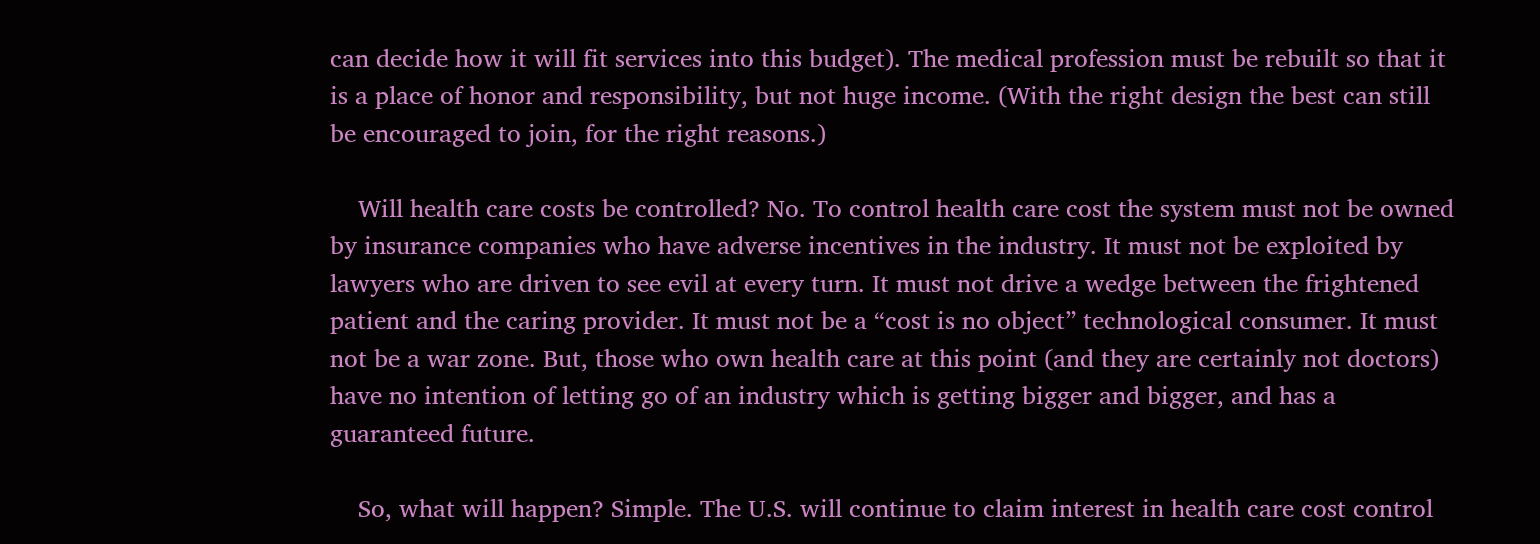can decide how it will fit services into this budget). The medical profession must be rebuilt so that it is a place of honor and responsibility, but not huge income. (With the right design the best can still be encouraged to join, for the right reasons.)

    Will health care costs be controlled? No. To control health care cost the system must not be owned by insurance companies who have adverse incentives in the industry. It must not be exploited by lawyers who are driven to see evil at every turn. It must not drive a wedge between the frightened patient and the caring provider. It must not be a “cost is no object” technological consumer. It must not be a war zone. But, those who own health care at this point (and they are certainly not doctors) have no intention of letting go of an industry which is getting bigger and bigger, and has a guaranteed future.

    So, what will happen? Simple. The U.S. will continue to claim interest in health care cost control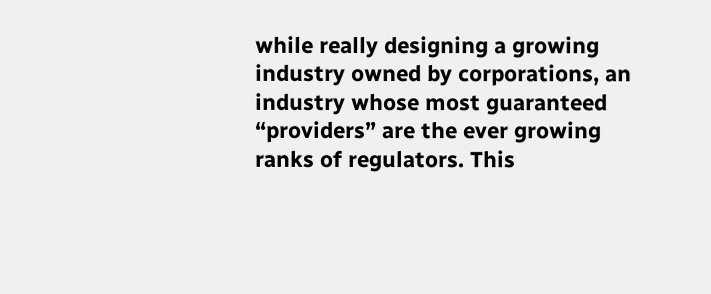while really designing a growing industry owned by corporations, an industry whose most guaranteed “providers” are the ever growing ranks of regulators. This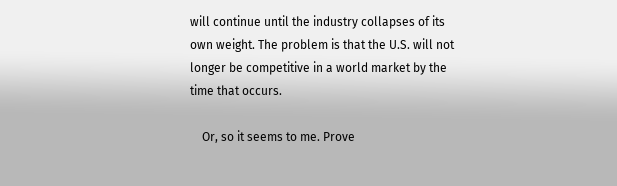will continue until the industry collapses of its own weight. The problem is that the U.S. will not longer be competitive in a world market by the time that occurs.

    Or, so it seems to me. Prove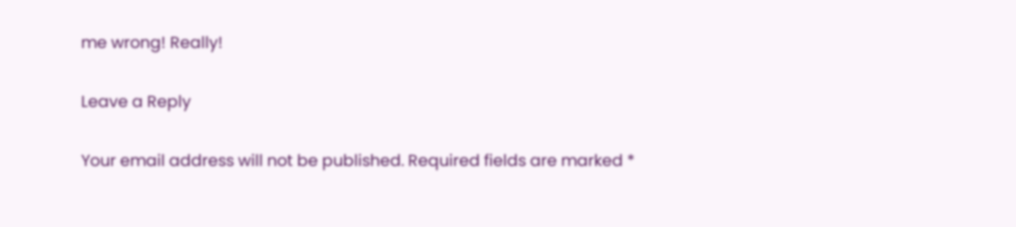me wrong! Really!

Leave a Reply

Your email address will not be published. Required fields are marked *